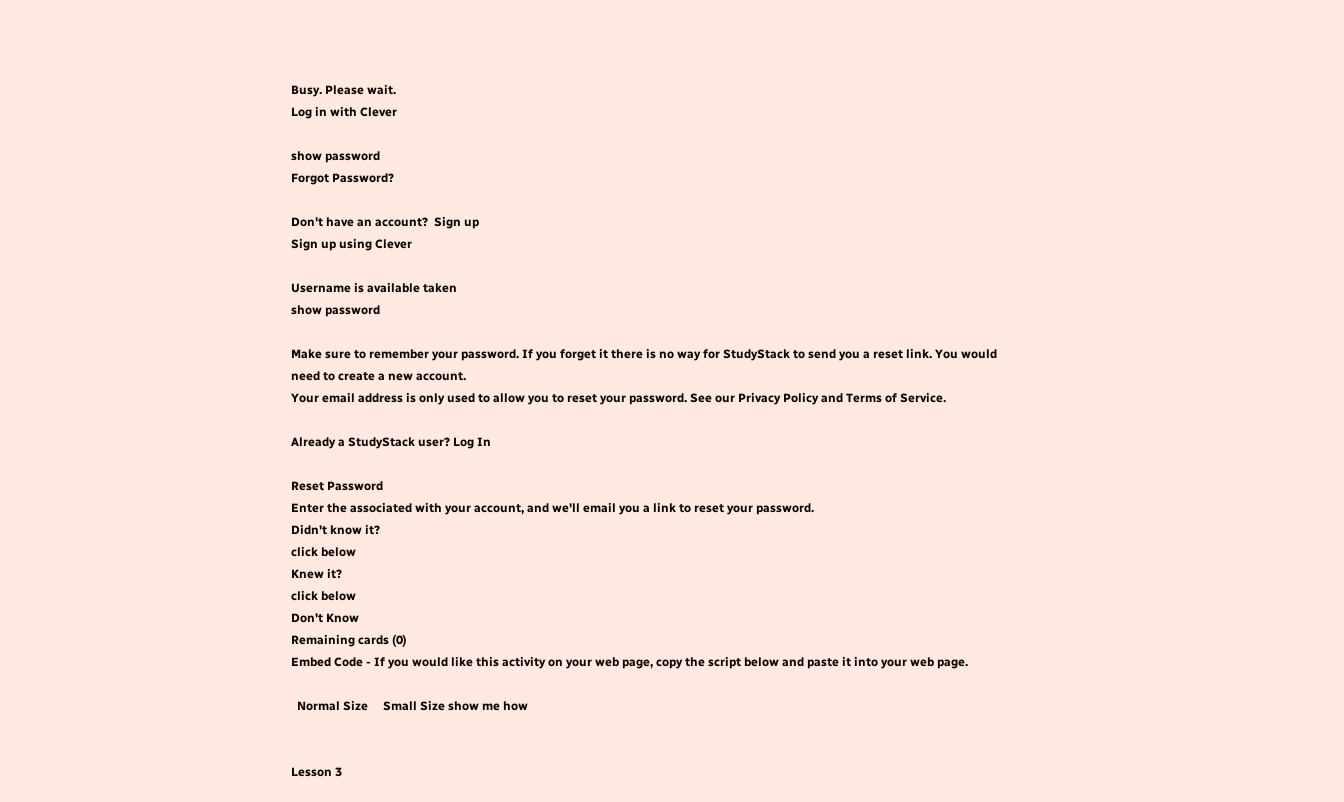Busy. Please wait.
Log in with Clever

show password
Forgot Password?

Don't have an account?  Sign up
Sign up using Clever

Username is available taken
show password

Make sure to remember your password. If you forget it there is no way for StudyStack to send you a reset link. You would need to create a new account.
Your email address is only used to allow you to reset your password. See our Privacy Policy and Terms of Service.

Already a StudyStack user? Log In

Reset Password
Enter the associated with your account, and we'll email you a link to reset your password.
Didn't know it?
click below
Knew it?
click below
Don't Know
Remaining cards (0)
Embed Code - If you would like this activity on your web page, copy the script below and paste it into your web page.

  Normal Size     Small Size show me how


Lesson 3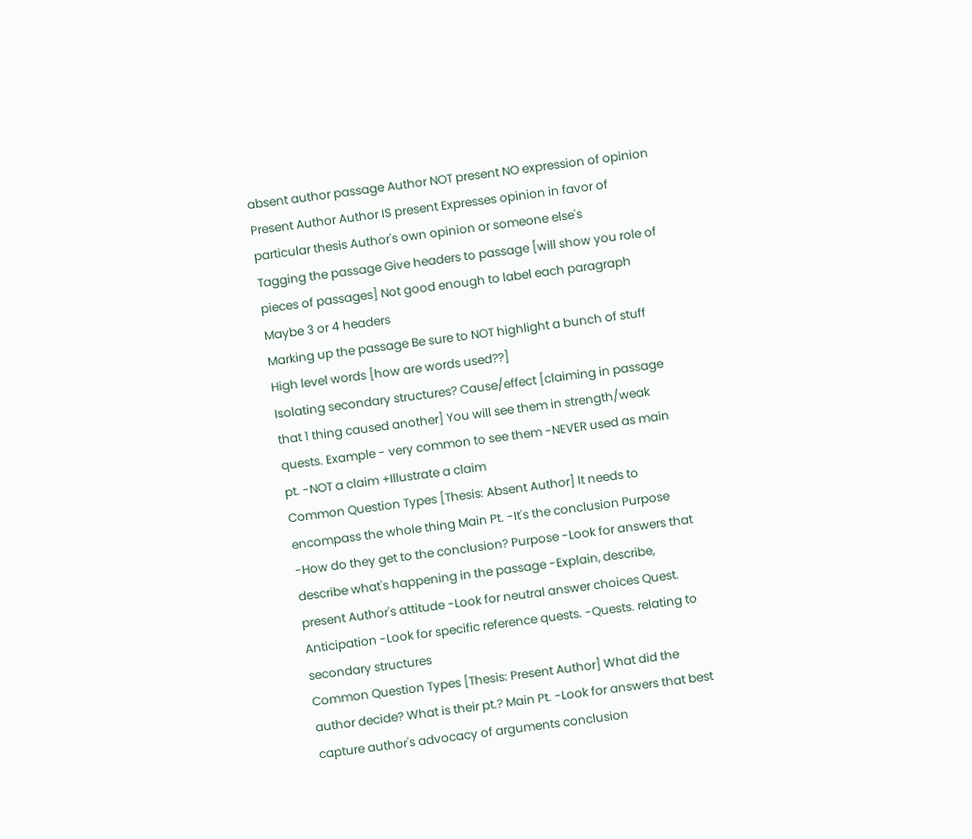absent author passage Author NOT present NO expression of opinion
Present Author Author IS present Expresses opinion in favor of particular thesis Author's own opinion or someone else's
Tagging the passage Give headers to passage [will show you role of pieces of passages] Not good enough to label each paragraph Maybe 3 or 4 headers
Marking up the passage Be sure to NOT highlight a bunch of stuff High level words [how are words used??]
Isolating secondary structures? Cause/effect [claiming in passage that 1 thing caused another] You will see them in strength/weak quests. Example - very common to see them -NEVER used as main pt. -NOT a claim +Illustrate a claim
Common Question Types [Thesis: Absent Author] It needs to encompass the whole thing Main Pt. -It's the conclusion Purpose -How do they get to the conclusion? Purpose -Look for answers that describe what's happening in the passage -Explain, describe, present Author's attitude -Look for neutral answer choices Quest. Anticipation -Look for specific reference quests. -Quests. relating to secondary structures
Common Question Types [Thesis: Present Author] What did the author decide? What is their pt.? Main Pt. -Look for answers that best capture author's advocacy of arguments conclusion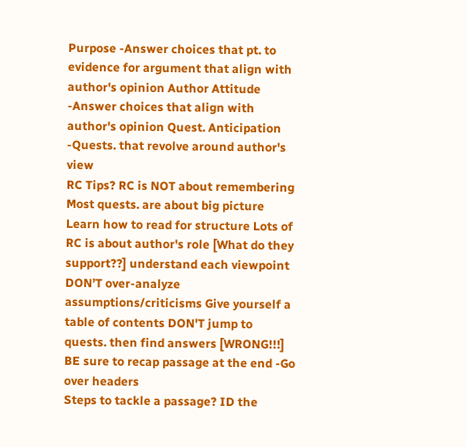Purpose -Answer choices that pt. to evidence for argument that align with author's opinion Author Attitude -Answer choices that align with author's opinion Quest. Anticipation -Quests. that revolve around author's view
RC Tips? RC is NOT about remembering Most quests. are about big picture Learn how to read for structure Lots of RC is about author's role [What do they support??] understand each viewpoint DON’T over-analyze assumptions/criticisms Give yourself a table of contents DON'T jump to quests. then find answers [WRONG!!!] BE sure to recap passage at the end -Go over headers
Steps to tackle a passage? ID the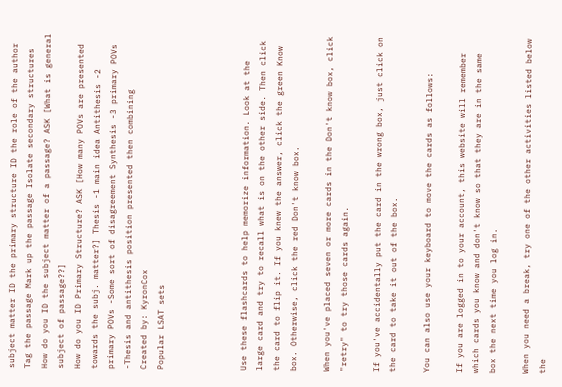subject matter ID the primary structure ID the role of the author Tag the passage Mark up the passage Isolate secondary structures
How do you ID the subject matter of a passage? ASK [What is general subject of passage??]
How do you ID Primary Structure? ASK [How many POVs are presented towards the subj. matter?] Thesis -1 main idea Antithesis -2 primary POVs -Some sort of disagreement Synthesis -3 primary POVs -Thesis and antithesis position presented then combining
Created by: KyronCox
Popular LSAT sets




Use these flashcards to help memorize information. Look at the large card and try to recall what is on the other side. Then click the card to flip it. If you knew the answer, click the green Know box. Otherwise, click the red Don't know box.

When you've placed seven or more cards in the Don't know box, click "retry" to try those cards again.

If you've accidentally put the card in the wrong box, just click on the card to take it out of the box.

You can also use your keyboard to move the cards as follows:

If you are logged in to your account, this website will remember which cards you know and don't know so that they are in the same box the next time you log in.

When you need a break, try one of the other activities listed below the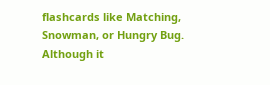flashcards like Matching, Snowman, or Hungry Bug. Although it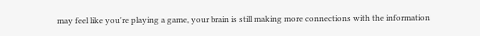may feel like you're playing a game, your brain is still making more connections with the information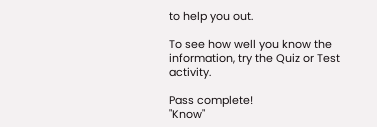to help you out.

To see how well you know the information, try the Quiz or Test activity.

Pass complete!
"Know"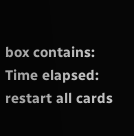box contains:
Time elapsed:
restart all cards